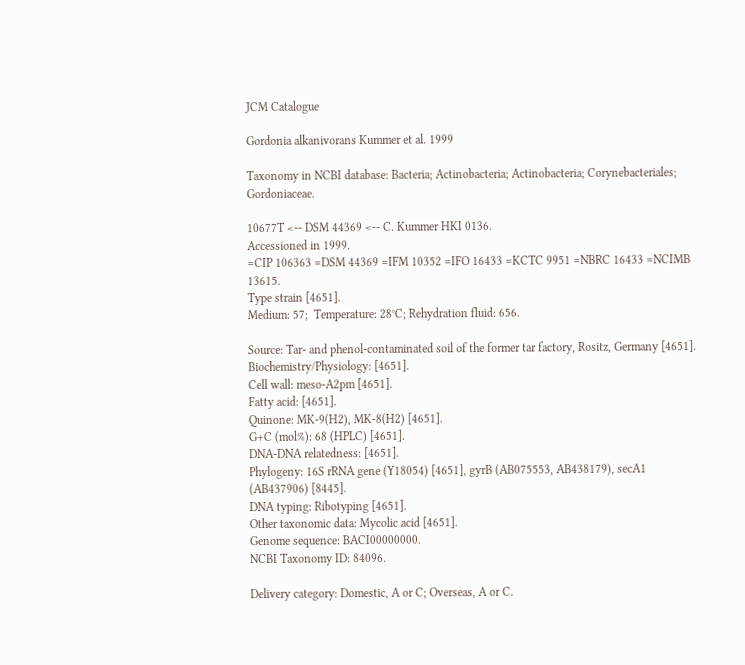JCM Catalogue

Gordonia alkanivorans Kummer et al. 1999

Taxonomy in NCBI database: Bacteria; Actinobacteria; Actinobacteria; Corynebacteriales; Gordoniaceae.

10677T <-- DSM 44369 <-- C. Kummer HKI 0136.
Accessioned in 1999.
=CIP 106363 =DSM 44369 =IFM 10352 =IFO 16433 =KCTC 9951 =NBRC 16433 =NCIMB 13615.
Type strain [4651].
Medium: 57;  Temperature: 28°C; Rehydration fluid: 656.

Source: Tar- and phenol-contaminated soil of the former tar factory, Rositz, Germany [4651].
Biochemistry/Physiology: [4651].
Cell wall: meso-A2pm [4651].
Fatty acid: [4651].
Quinone: MK-9(H2), MK-8(H2) [4651].
G+C (mol%): 68 (HPLC) [4651].
DNA-DNA relatedness: [4651].
Phylogeny: 16S rRNA gene (Y18054) [4651], gyrB (AB075553, AB438179), secA1 (AB437906) [8445].
DNA typing: Ribotyping [4651].
Other taxonomic data: Mycolic acid [4651].
Genome sequence: BACI00000000.
NCBI Taxonomy ID: 84096.

Delivery category: Domestic, A or C; Overseas, A or C.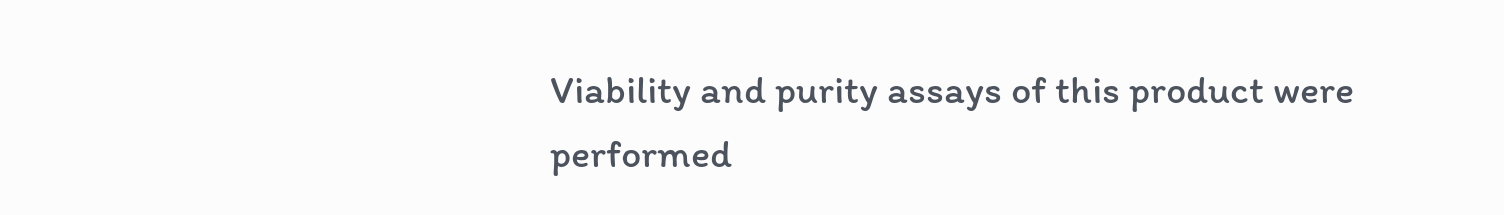Viability and purity assays of this product were performed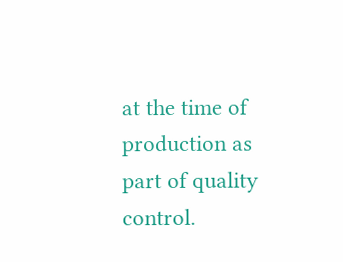at the time of production as part of quality control.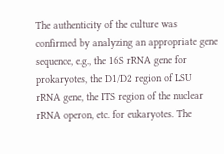The authenticity of the culture was confirmed by analyzing an appropriate gene sequence, e.g., the 16S rRNA gene for prokaryotes, the D1/D2 region of LSU rRNA gene, the ITS region of the nuclear rRNA operon, etc. for eukaryotes. The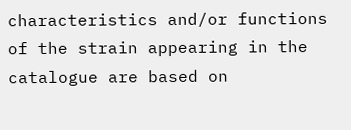characteristics and/or functions of the strain appearing in the catalogue are based on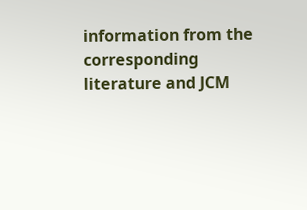information from the corresponding literature and JCM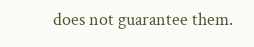does not guarantee them.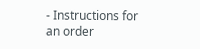- Instructions for an order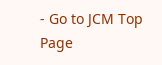- Go to JCM Top Page